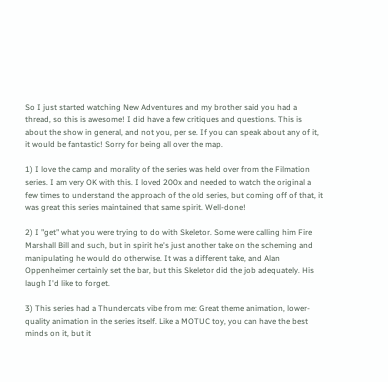So I just started watching New Adventures and my brother said you had a thread, so this is awesome! I did have a few critiques and questions. This is about the show in general, and not you, per se. If you can speak about any of it, it would be fantastic! Sorry for being all over the map.

1) I love the camp and morality of the series was held over from the Filmation series. I am very OK with this. I loved 200x and needed to watch the original a few times to understand the approach of the old series, but coming off of that, it was great this series maintained that same spirit. Well-done!

2) I "get" what you were trying to do with Skeletor. Some were calling him Fire Marshall Bill and such, but in spirit he's just another take on the scheming and manipulating he would do otherwise. It was a different take, and Alan Oppenheimer certainly set the bar, but this Skeletor did the job adequately. His laugh I'd like to forget.

3) This series had a Thundercats vibe from me: Great theme animation, lower-quality animation in the series itself. Like a MOTUC toy, you can have the best minds on it, but it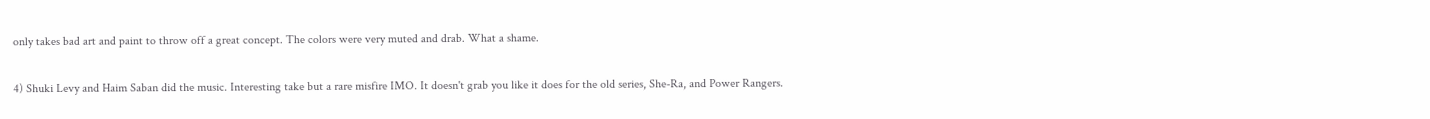only takes bad art and paint to throw off a great concept. The colors were very muted and drab. What a shame.

4) Shuki Levy and Haim Saban did the music. Interesting take but a rare misfire IMO. It doesn't grab you like it does for the old series, She-Ra, and Power Rangers.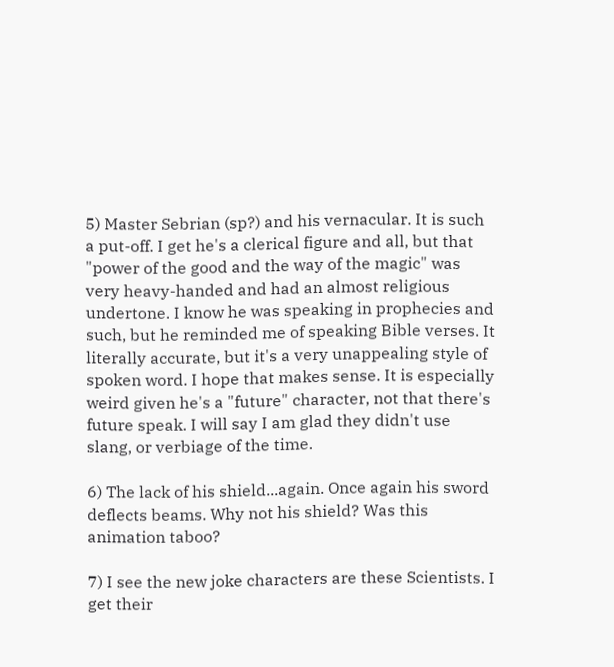5) Master Sebrian (sp?) and his vernacular. It is such a put-off. I get he's a clerical figure and all, but that "power of the good and the way of the magic" was very heavy-handed and had an almost religious undertone. I know he was speaking in prophecies and such, but he reminded me of speaking Bible verses. It literally accurate, but it's a very unappealing style of spoken word. I hope that makes sense. It is especially weird given he's a "future" character, not that there's future speak. I will say I am glad they didn't use slang, or verbiage of the time.

6) The lack of his shield...again. Once again his sword deflects beams. Why not his shield? Was this animation taboo?

7) I see the new joke characters are these Scientists. I get their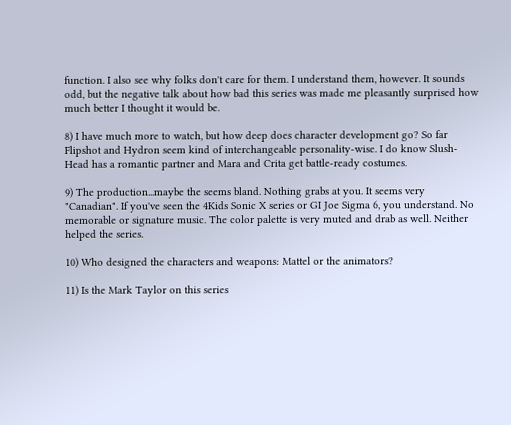function. I also see why folks don't care for them. I understand them, however. It sounds odd, but the negative talk about how bad this series was made me pleasantly surprised how much better I thought it would be.

8) I have much more to watch, but how deep does character development go? So far Flipshot and Hydron seem kind of interchangeable personality-wise. I do know Slush-Head has a romantic partner and Mara and Crita get battle-ready costumes.

9) The production...maybe the seems bland. Nothing grabs at you. It seems very "Canadian". If you've seen the 4Kids Sonic X series or GI Joe Sigma 6, you understand. No memorable or signature music. The color palette is very muted and drab as well. Neither helped the series.

10) Who designed the characters and weapons: Mattel or the animators?

11) Is the Mark Taylor on this series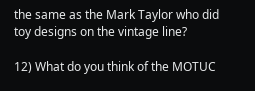the same as the Mark Taylor who did toy designs on the vintage line?

12) What do you think of the MOTUC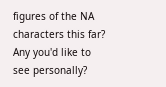figures of the NA characters this far? Any you'd like to see personally?